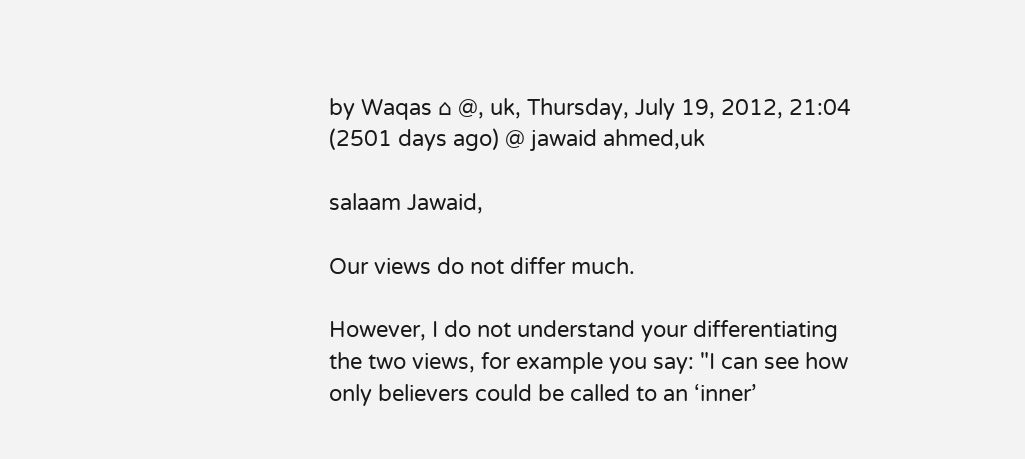by Waqas ⌂ @, uk, Thursday, July 19, 2012, 21:04 (2501 days ago) @ jawaid ahmed,uk

salaam Jawaid,

Our views do not differ much.

However, I do not understand your differentiating the two views, for example you say: "I can see how only believers could be called to an ‘inner’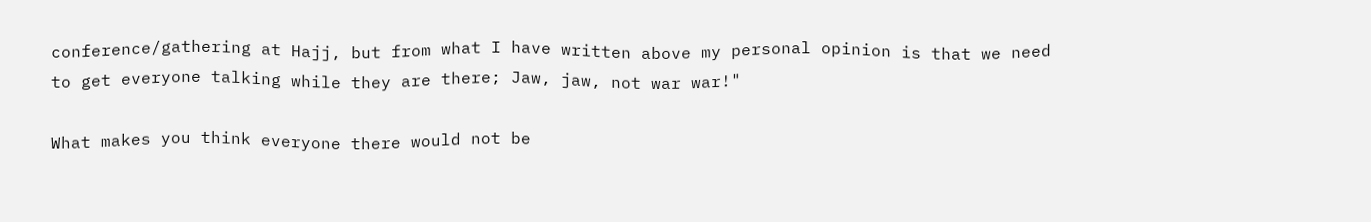conference/gathering at Hajj, but from what I have written above my personal opinion is that we need to get everyone talking while they are there; Jaw, jaw, not war war!"

What makes you think everyone there would not be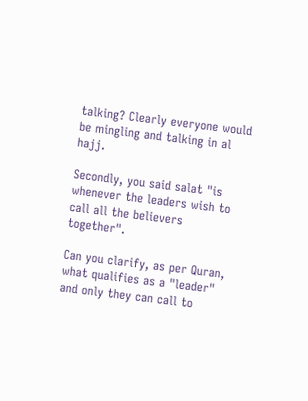talking? Clearly everyone would be mingling and talking in al hajj.

Secondly, you said salat "is whenever the leaders wish to call all the believers together".

Can you clarify, as per Quran, what qualifies as a "leader" and only they can call to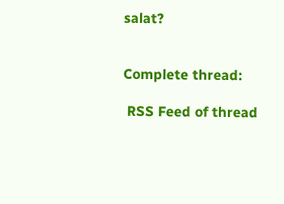salat?


Complete thread:

 RSS Feed of thread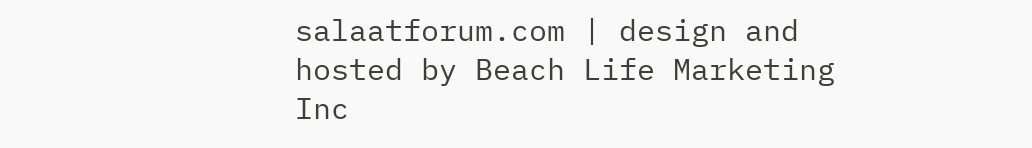salaatforum.com | design and hosted by Beach Life Marketing Inc